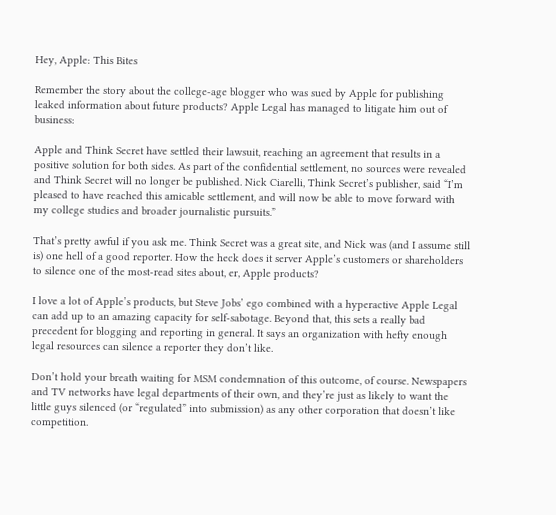Hey, Apple: This Bites

Remember the story about the college-age blogger who was sued by Apple for publishing leaked information about future products? Apple Legal has managed to litigate him out of business:

Apple and Think Secret have settled their lawsuit, reaching an agreement that results in a positive solution for both sides. As part of the confidential settlement, no sources were revealed and Think Secret will no longer be published. Nick Ciarelli, Think Secret’s publisher, said “I’m pleased to have reached this amicable settlement, and will now be able to move forward with my college studies and broader journalistic pursuits.”

That’s pretty awful if you ask me. Think Secret was a great site, and Nick was (and I assume still is) one hell of a good reporter. How the heck does it server Apple’s customers or shareholders to silence one of the most-read sites about, er, Apple products?

I love a lot of Apple’s products, but Steve Jobs’ ego combined with a hyperactive Apple Legal can add up to an amazing capacity for self-sabotage. Beyond that, this sets a really bad precedent for blogging and reporting in general. It says an organization with hefty enough legal resources can silence a reporter they don’t like.

Don’t hold your breath waiting for MSM condemnation of this outcome, of course. Newspapers and TV networks have legal departments of their own, and they’re just as likely to want the little guys silenced (or “regulated” into submission) as any other corporation that doesn’t like competition.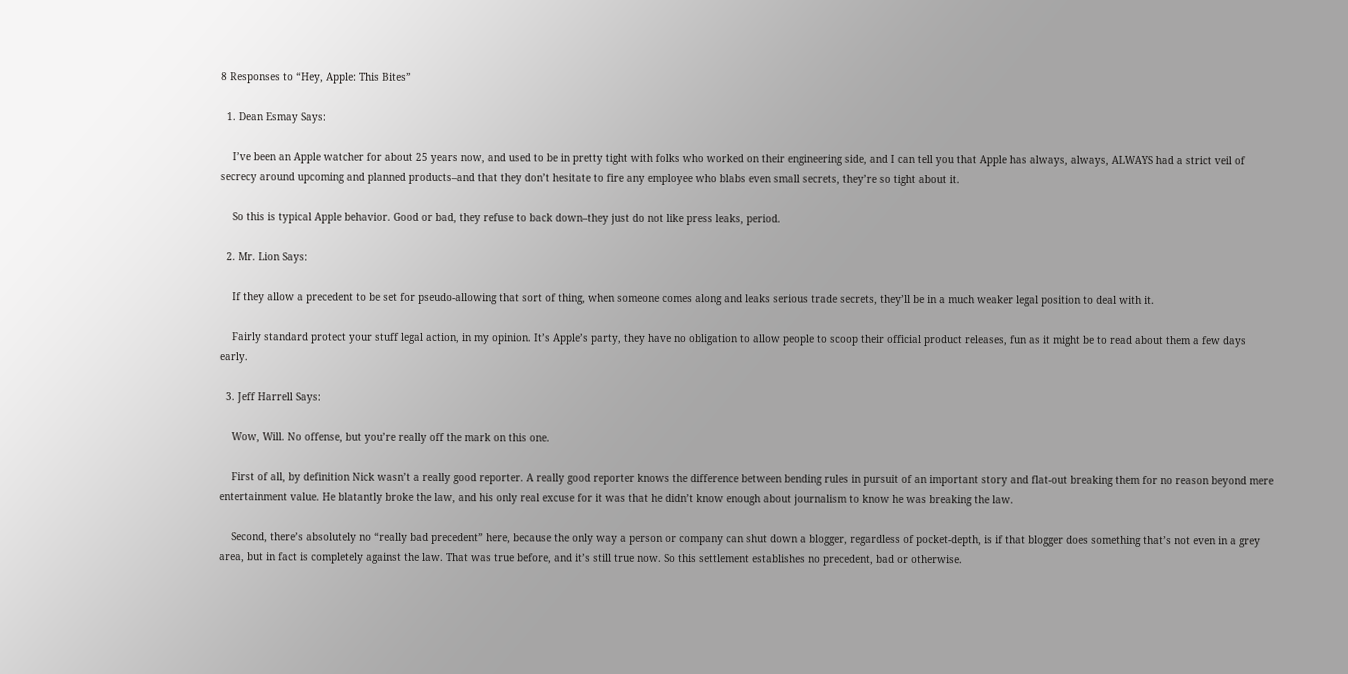8 Responses to “Hey, Apple: This Bites”

  1. Dean Esmay Says:

    I’ve been an Apple watcher for about 25 years now, and used to be in pretty tight with folks who worked on their engineering side, and I can tell you that Apple has always, always, ALWAYS had a strict veil of secrecy around upcoming and planned products–and that they don’t hesitate to fire any employee who blabs even small secrets, they’re so tight about it.

    So this is typical Apple behavior. Good or bad, they refuse to back down–they just do not like press leaks, period.

  2. Mr. Lion Says:

    If they allow a precedent to be set for pseudo-allowing that sort of thing, when someone comes along and leaks serious trade secrets, they’ll be in a much weaker legal position to deal with it.

    Fairly standard protect your stuff legal action, in my opinion. It’s Apple’s party, they have no obligation to allow people to scoop their official product releases, fun as it might be to read about them a few days early.

  3. Jeff Harrell Says:

    Wow, Will. No offense, but you’re really off the mark on this one.

    First of all, by definition Nick wasn’t a really good reporter. A really good reporter knows the difference between bending rules in pursuit of an important story and flat-out breaking them for no reason beyond mere entertainment value. He blatantly broke the law, and his only real excuse for it was that he didn’t know enough about journalism to know he was breaking the law.

    Second, there’s absolutely no “really bad precedent” here, because the only way a person or company can shut down a blogger, regardless of pocket-depth, is if that blogger does something that’s not even in a grey area, but in fact is completely against the law. That was true before, and it’s still true now. So this settlement establishes no precedent, bad or otherwise.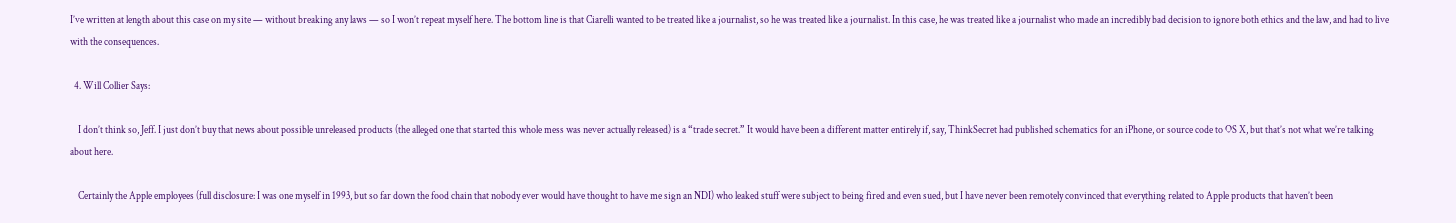I’ve written at length about this case on my site — without breaking any laws — so I won’t repeat myself here. The bottom line is that Ciarelli wanted to be treated like a journalist, so he was treated like a journalist. In this case, he was treated like a journalist who made an incredibly bad decision to ignore both ethics and the law, and had to live with the consequences.

  4. Will Collier Says:

    I don’t think so, Jeff. I just don’t buy that news about possible unreleased products (the alleged one that started this whole mess was never actually released) is a “trade secret.” It would have been a different matter entirely if, say, ThinkSecret had published schematics for an iPhone, or source code to OS X, but that’s not what we’re talking about here.

    Certainly the Apple employees (full disclosure: I was one myself in 1993, but so far down the food chain that nobody ever would have thought to have me sign an NDI) who leaked stuff were subject to being fired and even sued, but I have never been remotely convinced that everything related to Apple products that haven’t been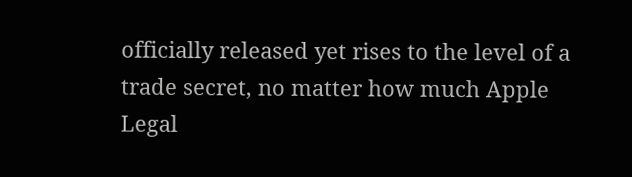officially released yet rises to the level of a trade secret, no matter how much Apple Legal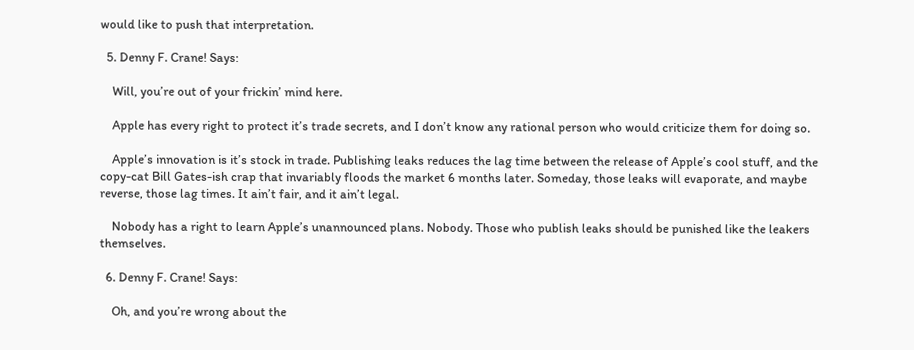would like to push that interpretation.

  5. Denny F. Crane! Says:

    Will, you’re out of your frickin’ mind here.

    Apple has every right to protect it’s trade secrets, and I don’t know any rational person who would criticize them for doing so.

    Apple’s innovation is it’s stock in trade. Publishing leaks reduces the lag time between the release of Apple’s cool stuff, and the copy-cat Bill Gates-ish crap that invariably floods the market 6 months later. Someday, those leaks will evaporate, and maybe reverse, those lag times. It ain’t fair, and it ain’t legal.

    Nobody has a right to learn Apple’s unannounced plans. Nobody. Those who publish leaks should be punished like the leakers themselves.

  6. Denny F. Crane! Says:

    Oh, and you’re wrong about the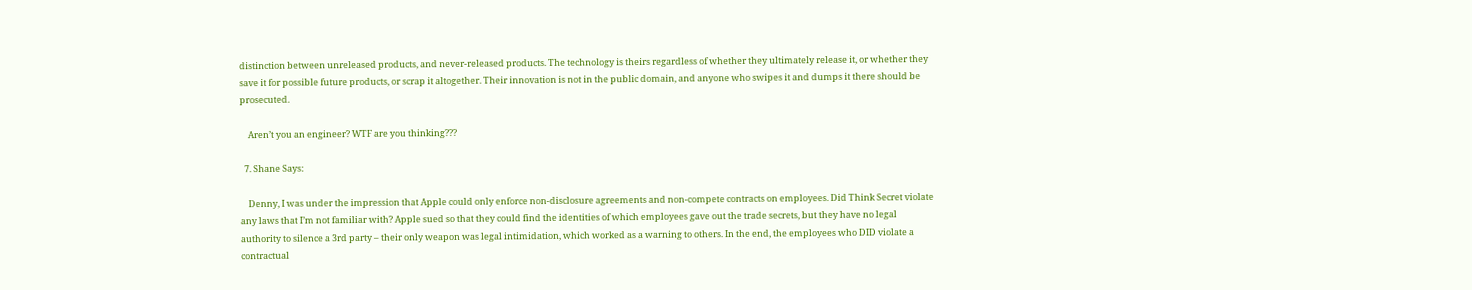distinction between unreleased products, and never-released products. The technology is theirs regardless of whether they ultimately release it, or whether they save it for possible future products, or scrap it altogether. Their innovation is not in the public domain, and anyone who swipes it and dumps it there should be prosecuted.

    Aren’t you an engineer? WTF are you thinking???

  7. Shane Says:

    Denny, I was under the impression that Apple could only enforce non-disclosure agreements and non-compete contracts on employees. Did Think Secret violate any laws that I’m not familiar with? Apple sued so that they could find the identities of which employees gave out the trade secrets, but they have no legal authority to silence a 3rd party – their only weapon was legal intimidation, which worked as a warning to others. In the end, the employees who DID violate a contractual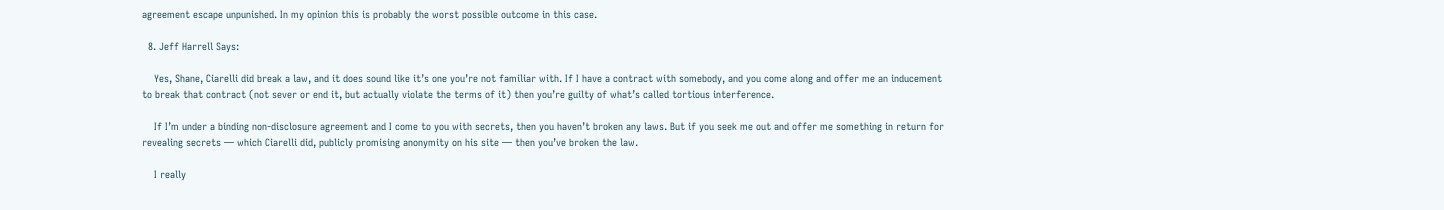agreement escape unpunished. In my opinion this is probably the worst possible outcome in this case.

  8. Jeff Harrell Says:

    Yes, Shane, Ciarelli did break a law, and it does sound like it’s one you’re not familiar with. If I have a contract with somebody, and you come along and offer me an inducement to break that contract (not sever or end it, but actually violate the terms of it) then you’re guilty of what’s called tortious interference.

    If I’m under a binding non-disclosure agreement and I come to you with secrets, then you haven’t broken any laws. But if you seek me out and offer me something in return for revealing secrets — which Ciarelli did, publicly promising anonymity on his site — then you’ve broken the law.

    I really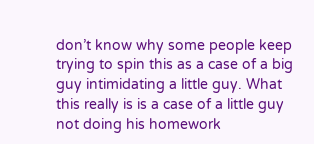don’t know why some people keep trying to spin this as a case of a big guy intimidating a little guy. What this really is is a case of a little guy not doing his homework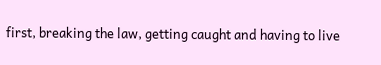first, breaking the law, getting caught and having to live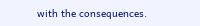with the consequences.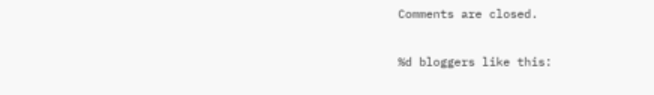Comments are closed.

%d bloggers like this: